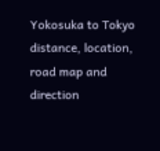Yokosuka to Tokyo distance, location, road map and direction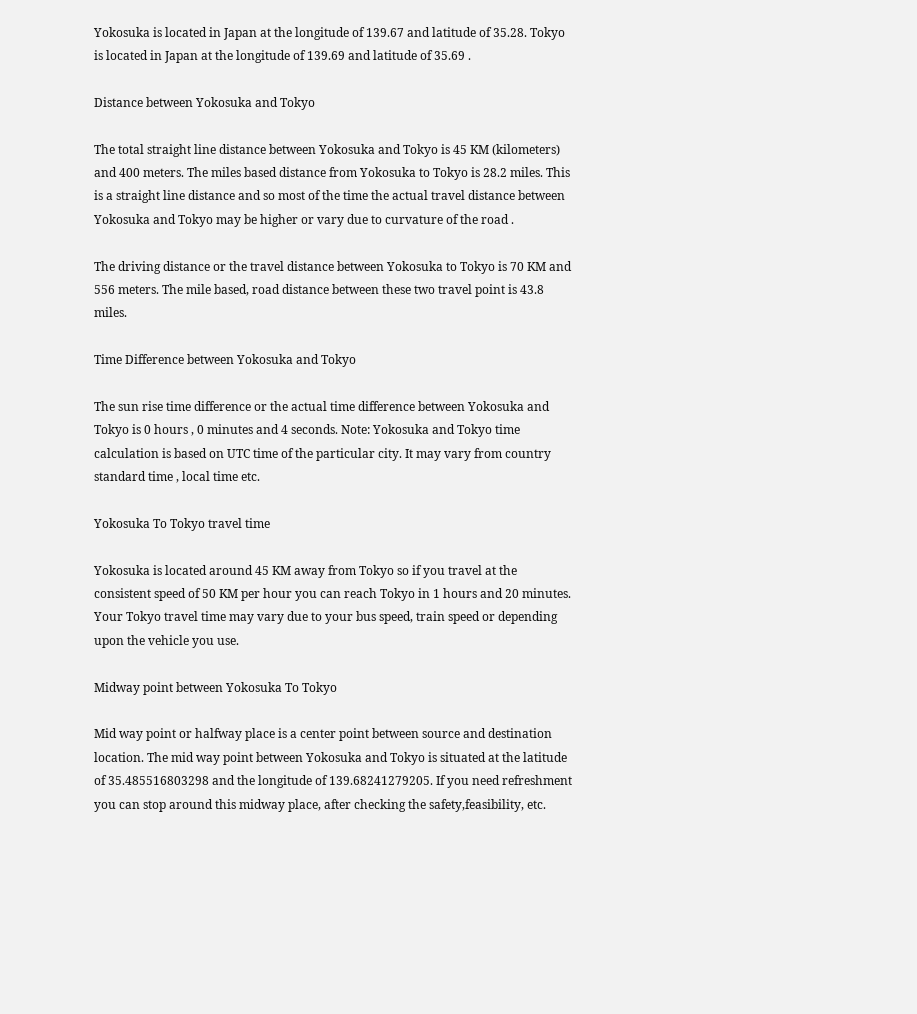Yokosuka is located in Japan at the longitude of 139.67 and latitude of 35.28. Tokyo is located in Japan at the longitude of 139.69 and latitude of 35.69 .

Distance between Yokosuka and Tokyo

The total straight line distance between Yokosuka and Tokyo is 45 KM (kilometers) and 400 meters. The miles based distance from Yokosuka to Tokyo is 28.2 miles. This is a straight line distance and so most of the time the actual travel distance between Yokosuka and Tokyo may be higher or vary due to curvature of the road .

The driving distance or the travel distance between Yokosuka to Tokyo is 70 KM and 556 meters. The mile based, road distance between these two travel point is 43.8 miles.

Time Difference between Yokosuka and Tokyo

The sun rise time difference or the actual time difference between Yokosuka and Tokyo is 0 hours , 0 minutes and 4 seconds. Note: Yokosuka and Tokyo time calculation is based on UTC time of the particular city. It may vary from country standard time , local time etc.

Yokosuka To Tokyo travel time

Yokosuka is located around 45 KM away from Tokyo so if you travel at the consistent speed of 50 KM per hour you can reach Tokyo in 1 hours and 20 minutes. Your Tokyo travel time may vary due to your bus speed, train speed or depending upon the vehicle you use.

Midway point between Yokosuka To Tokyo

Mid way point or halfway place is a center point between source and destination location. The mid way point between Yokosuka and Tokyo is situated at the latitude of 35.485516803298 and the longitude of 139.68241279205. If you need refreshment you can stop around this midway place, after checking the safety,feasibility, etc.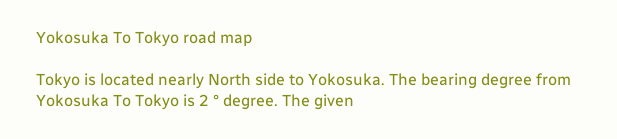Yokosuka To Tokyo road map

Tokyo is located nearly North side to Yokosuka. The bearing degree from Yokosuka To Tokyo is 2 ° degree. The given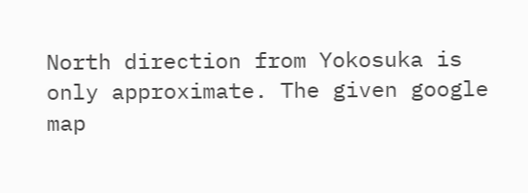North direction from Yokosuka is only approximate. The given google map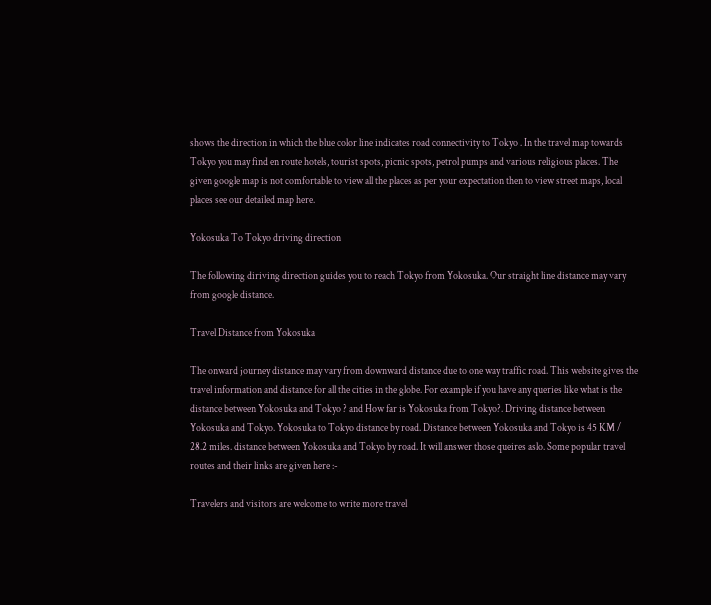shows the direction in which the blue color line indicates road connectivity to Tokyo . In the travel map towards Tokyo you may find en route hotels, tourist spots, picnic spots, petrol pumps and various religious places. The given google map is not comfortable to view all the places as per your expectation then to view street maps, local places see our detailed map here.

Yokosuka To Tokyo driving direction

The following diriving direction guides you to reach Tokyo from Yokosuka. Our straight line distance may vary from google distance.

Travel Distance from Yokosuka

The onward journey distance may vary from downward distance due to one way traffic road. This website gives the travel information and distance for all the cities in the globe. For example if you have any queries like what is the distance between Yokosuka and Tokyo ? and How far is Yokosuka from Tokyo?. Driving distance between Yokosuka and Tokyo. Yokosuka to Tokyo distance by road. Distance between Yokosuka and Tokyo is 45 KM / 28.2 miles. distance between Yokosuka and Tokyo by road. It will answer those queires aslo. Some popular travel routes and their links are given here :-

Travelers and visitors are welcome to write more travel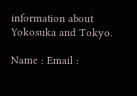information about Yokosuka and Tokyo.

Name : Email :